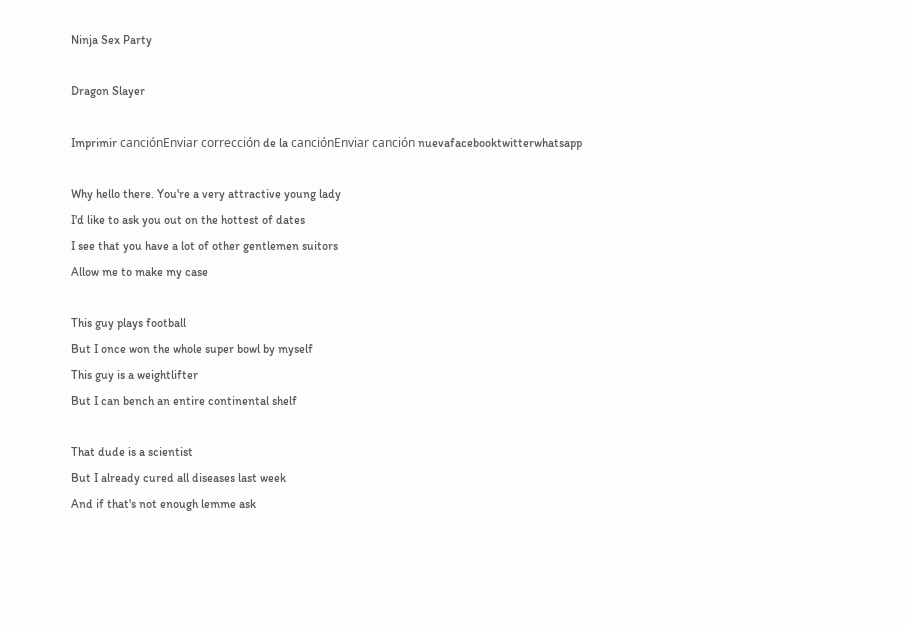Ninja Sex Party

Dragon Slayer

Imprimir canciónEnviar corrección de la canciónEnviar canción nuevafacebooktwitterwhatsapp

Why hello there. You're a very attractive young lady
I'd like to ask you out on the hottest of dates
I see that you have a lot of other gentlemen suitors
Allow me to make my case

This guy plays football
But I once won the whole super bowl by myself
This guy is a weightlifter
But I can bench an entire continental shelf

That dude is a scientist
But I already cured all diseases last week
And if that's not enough lemme ask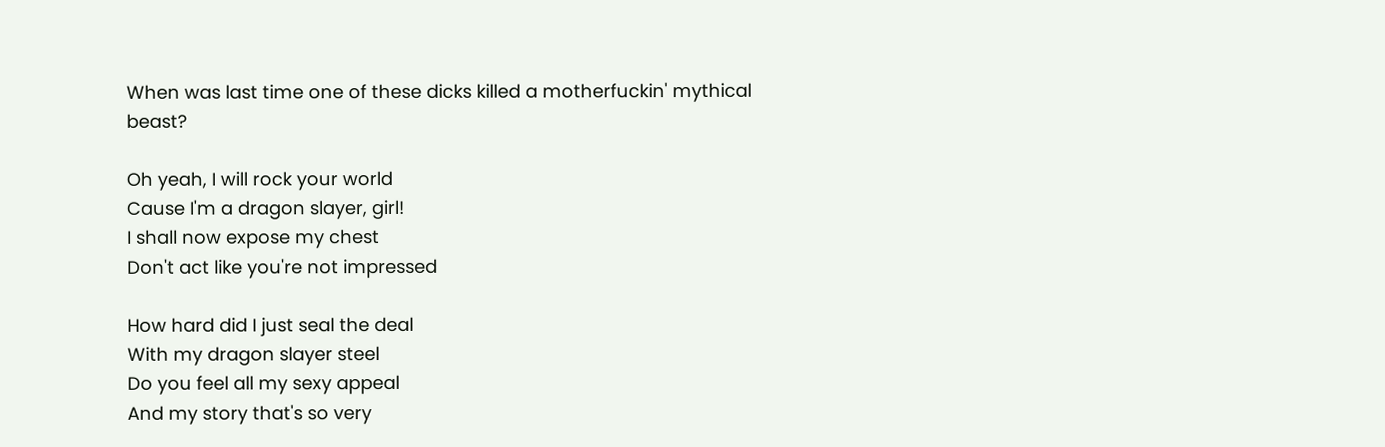When was last time one of these dicks killed a motherfuckin' mythical beast?

Oh yeah, I will rock your world
Cause I'm a dragon slayer, girl!
I shall now expose my chest
Don't act like you're not impressed

How hard did I just seal the deal
With my dragon slayer steel
Do you feel all my sexy appeal
And my story that's so very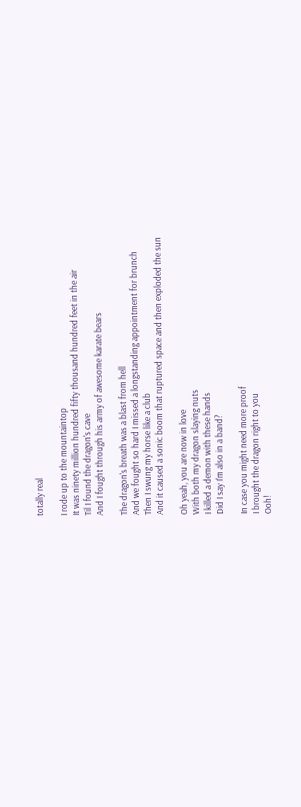totally real

I rode up to the mountaintop
It was ninety million hundred fifty thousand hundred feet in the air
Til I found the dragon's cave
And I fought through his army of awesome karate bears

The dragon's breath was a blast from hell
And we fought so hard I missed a longstanding appointment for brunch
Then I swung my horse like a club
And it caused a sonic boom that ruptured space and then exploded the sun

Oh yeah, you are now in love
With both my dragon slaying nuts
I killed a demon with these hands
Did I say I'm also in a band?

In case you might need more proof
I brought the dragon right to you
Ooh!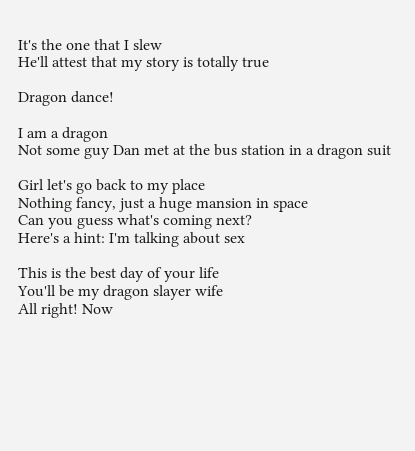It's the one that I slew
He'll attest that my story is totally true

Dragon dance!

I am a dragon
Not some guy Dan met at the bus station in a dragon suit

Girl let's go back to my place
Nothing fancy, just a huge mansion in space
Can you guess what's coming next?
Here's a hint: I'm talking about sex

This is the best day of your life
You'll be my dragon slayer wife
All right! Now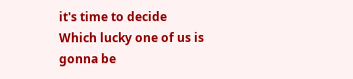it's time to decide
Which lucky one of us is gonna be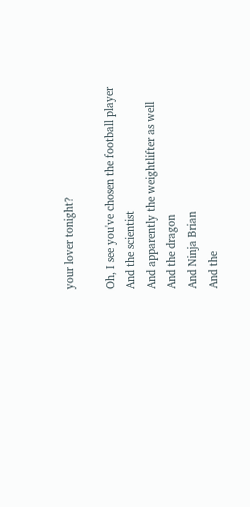your lover tonight?

Oh, I see you've chosen the football player
And the scientist
And apparently the weightlifter as well
And the dragon
And Ninja Brian
And the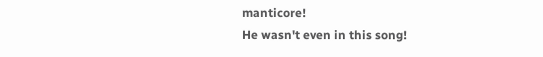manticore!
He wasn't even in this song!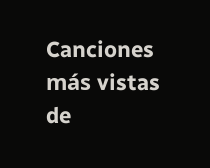Canciones más vistas de